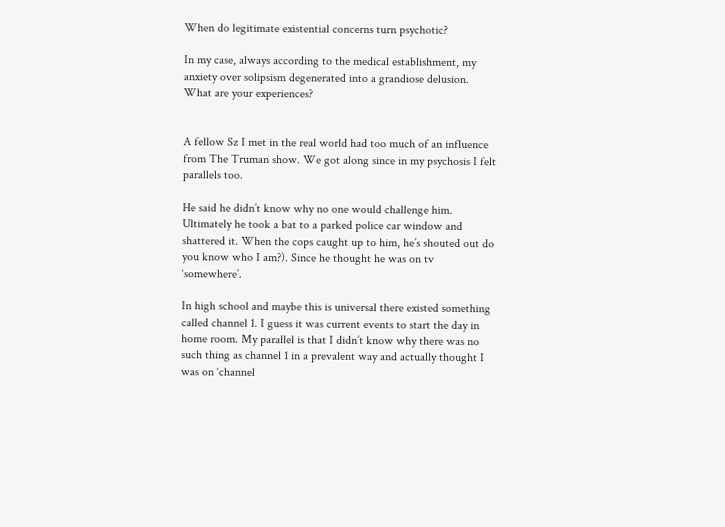When do legitimate existential concerns turn psychotic?

In my case, always according to the medical establishment, my anxiety over solipsism degenerated into a grandiose delusion. What are your experiences?


A fellow Sz I met in the real world had too much of an influence from The Truman show. We got along since in my psychosis I felt parallels too.

He said he didn’t know why no one would challenge him. Ultimately he took a bat to a parked police car window and shattered it. When the cops caught up to him, he’s shouted out do you know who I am?). Since he thought he was on tv ‘somewhere’.

In high school and maybe this is universal there existed something called channel 1. I guess it was current events to start the day in home room. My parallel is that I didn’t know why there was no such thing as channel 1 in a prevalent way and actually thought I was on ‘channel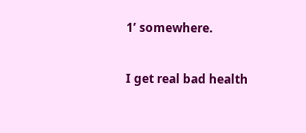1’ somewhere.

I get real bad health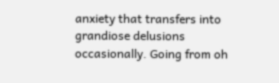anxiety that transfers into grandiose delusions occasionally. Going from oh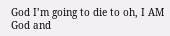God I’m going to die to oh, I AM God and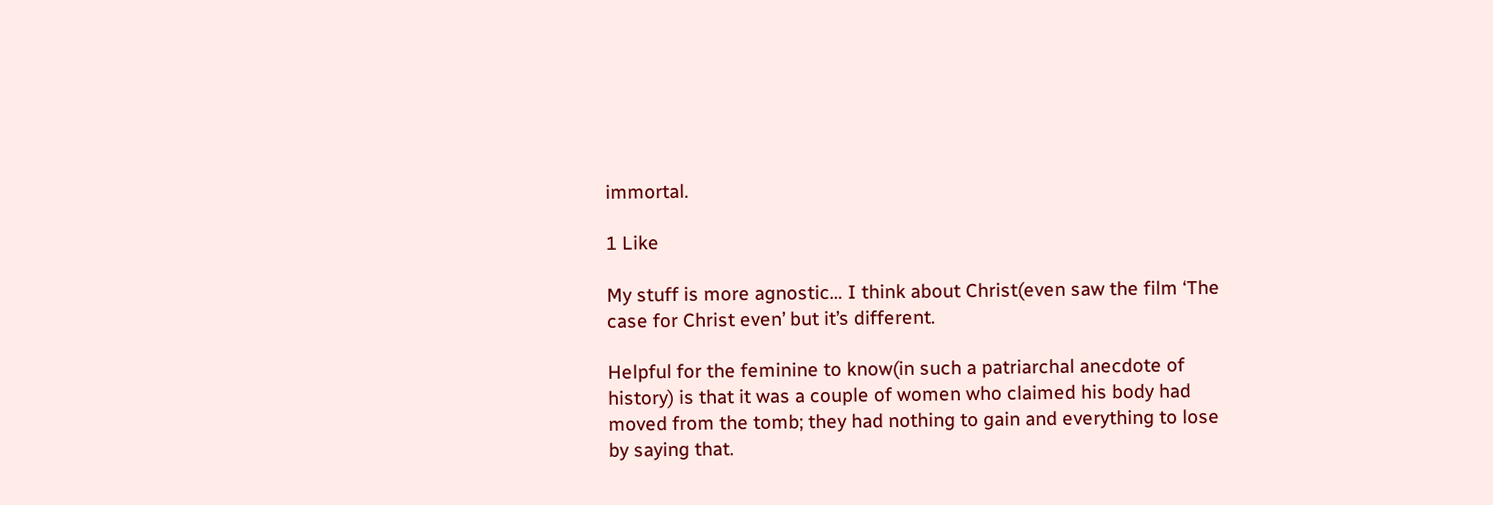immortal.

1 Like

My stuff is more agnostic… I think about Christ(even saw the film ‘The case for Christ even’ but it’s different.

Helpful for the feminine to know(in such a patriarchal anecdote of history) is that it was a couple of women who claimed his body had moved from the tomb; they had nothing to gain and everything to lose by saying that.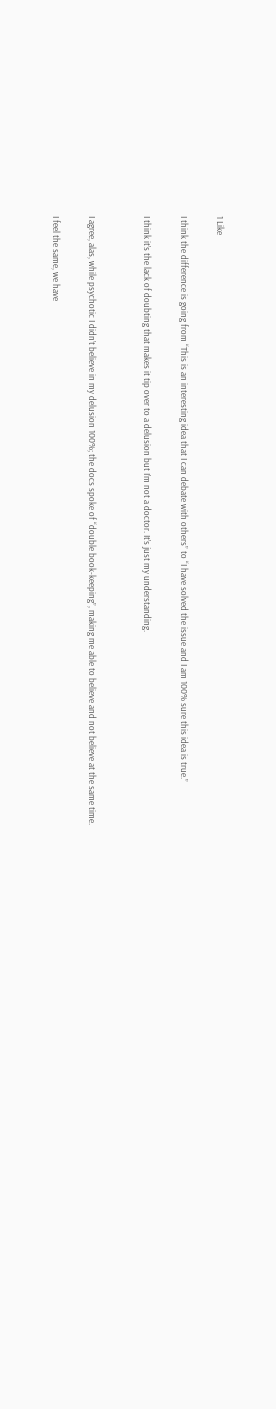1 Like

I think the difference is going from “This is an interesting idea that I can debate with others” to “I have solved the issue and I am 100% sure this idea is true.”

I think it’s the lack of doubting that makes it tip over to a delusion but I’m not a doctor. It’s just my understanding.


I agree, alas, while psychotic I didn’t believe in my delusion 100%; the docs spoke of “double book-keeping”, making me able to believe and not believe at the same time.

I feel the same, we have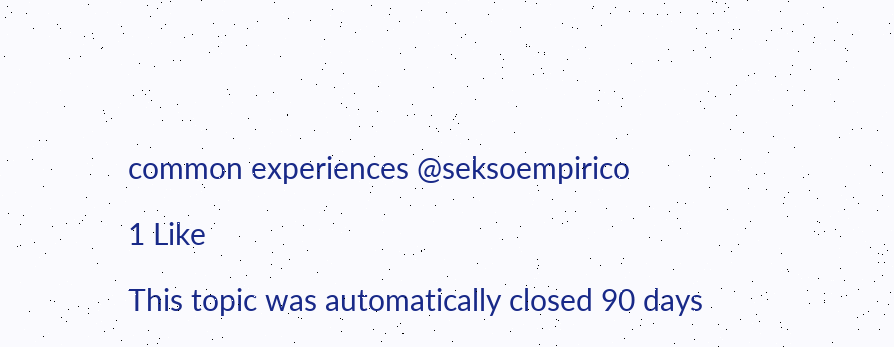common experiences @seksoempirico

1 Like

This topic was automatically closed 90 days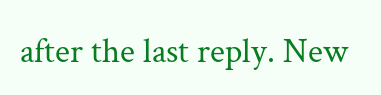after the last reply. New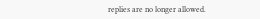replies are no longer allowed.